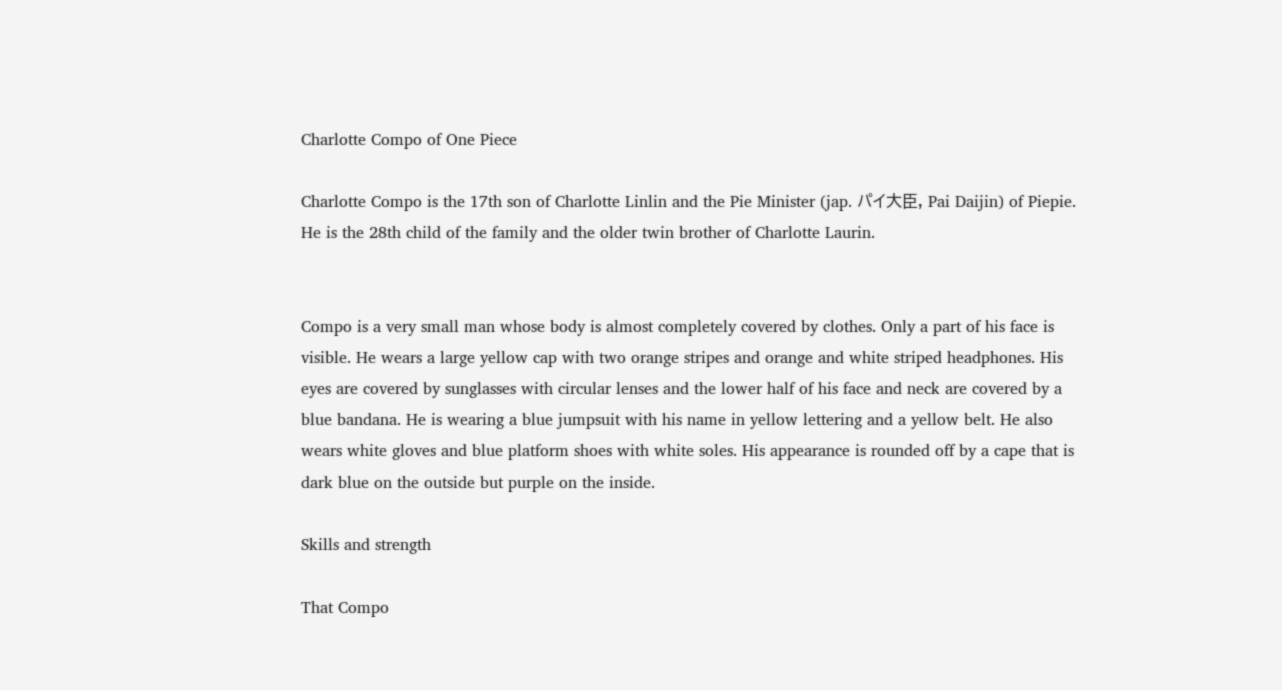Charlotte Compo of One Piece

Charlotte Compo is the 17th son of Charlotte Linlin and the Pie Minister (jap. パイ大臣, Pai Daijin) of Piepie. He is the 28th child of the family and the older twin brother of Charlotte Laurin.


Compo is a very small man whose body is almost completely covered by clothes. Only a part of his face is visible. He wears a large yellow cap with two orange stripes and orange and white striped headphones. His eyes are covered by sunglasses with circular lenses and the lower half of his face and neck are covered by a blue bandana. He is wearing a blue jumpsuit with his name in yellow lettering and a yellow belt. He also wears white gloves and blue platform shoes with white soles. His appearance is rounded off by a cape that is dark blue on the outside but purple on the inside.

Skills and strength

That Compo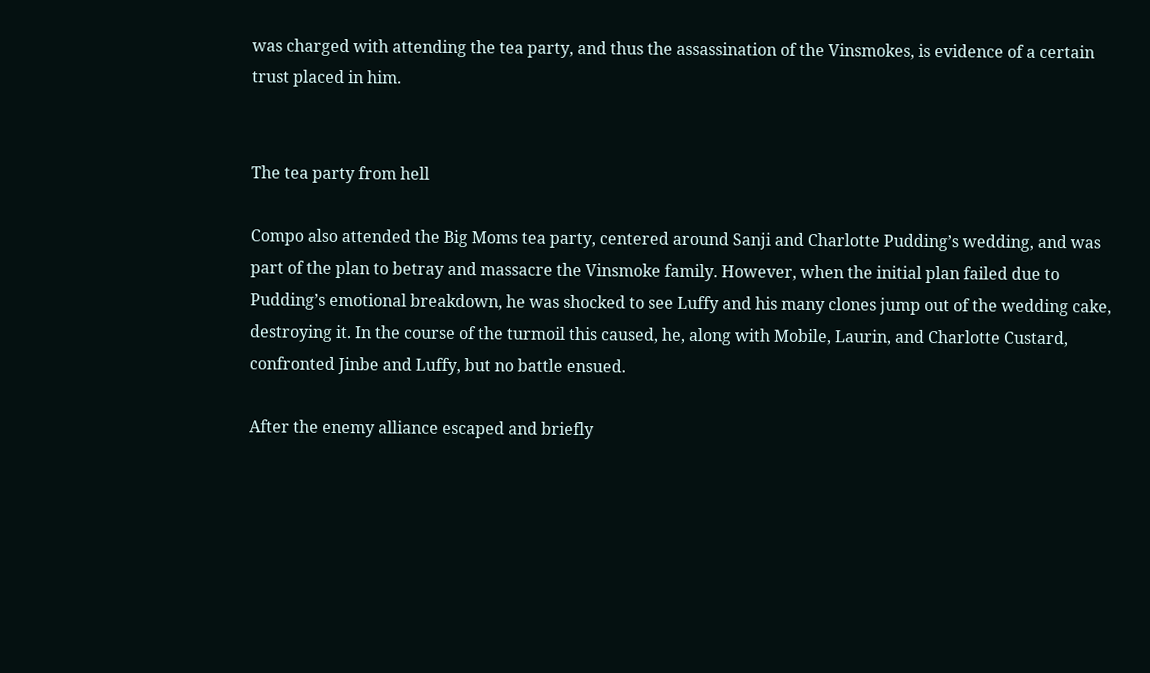was charged with attending the tea party, and thus the assassination of the Vinsmokes, is evidence of a certain trust placed in him.


The tea party from hell

Compo also attended the Big Moms tea party, centered around Sanji and Charlotte Pudding’s wedding, and was part of the plan to betray and massacre the Vinsmoke family. However, when the initial plan failed due to Pudding’s emotional breakdown, he was shocked to see Luffy and his many clones jump out of the wedding cake, destroying it. In the course of the turmoil this caused, he, along with Mobile, Laurin, and Charlotte Custard, confronted Jinbe and Luffy, but no battle ensued.

After the enemy alliance escaped and briefly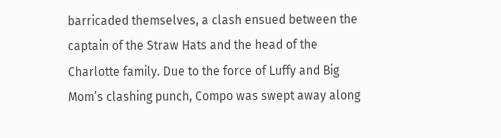barricaded themselves, a clash ensued between the captain of the Straw Hats and the head of the Charlotte family. Due to the force of Luffy and Big Mom’s clashing punch, Compo was swept away along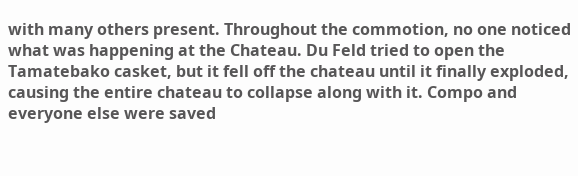with many others present. Throughout the commotion, no one noticed what was happening at the Chateau. Du Feld tried to open the Tamatebako casket, but it fell off the chateau until it finally exploded, causing the entire chateau to collapse along with it. Compo and everyone else were saved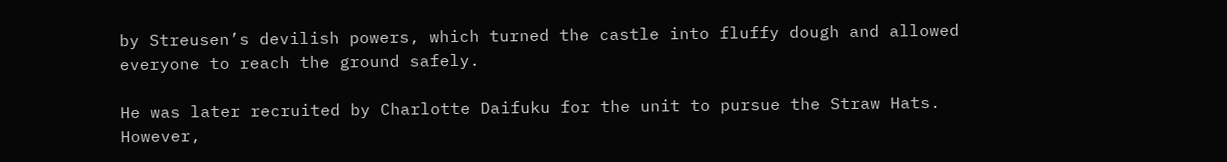by Streusen’s devilish powers, which turned the castle into fluffy dough and allowed everyone to reach the ground safely.

He was later recruited by Charlotte Daifuku for the unit to pursue the Straw Hats. However,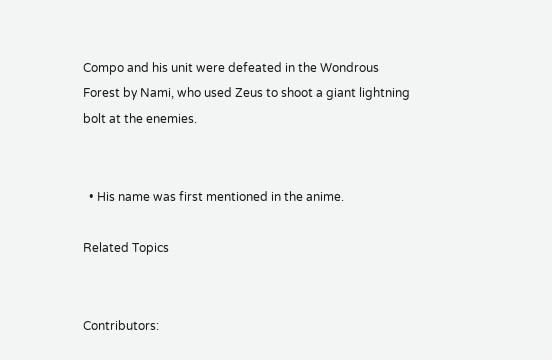Compo and his unit were defeated in the Wondrous Forest by Nami, who used Zeus to shoot a giant lightning bolt at the enemies.


  • His name was first mentioned in the anime.

Related Topics


Contributors: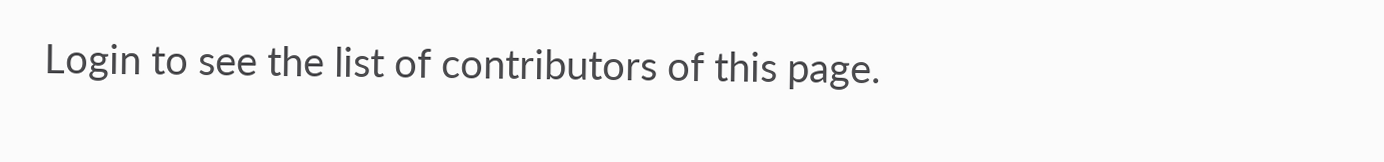Login to see the list of contributors of this page.